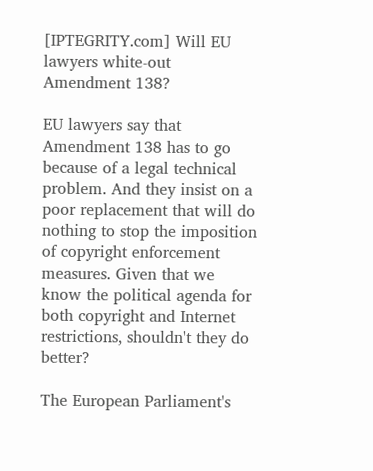[IPTEGRITY.com] Will EU lawyers white-out Amendment 138?

EU lawyers say that Amendment 138 has to go because of a legal technical problem. And they insist on a poor replacement that will do nothing to stop the imposition of copyright enforcement measures. Given that we know the political agenda for both copyright and Internet restrictions, shouldn't they do better?

The European Parliament's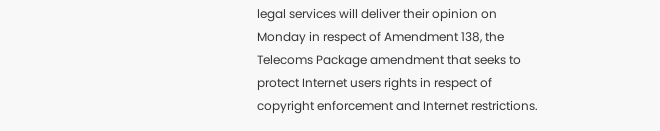legal services will deliver their opinion on Monday in respect of Amendment 138, the Telecoms Package amendment that seeks to protect Internet users rights in respect of copyright enforcement and Internet restrictions.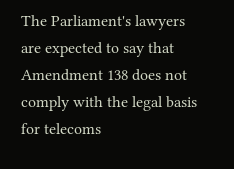The Parliament's lawyers are expected to say that Amendment 138 does not comply with the legal basis for telecoms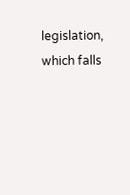legislation, which falls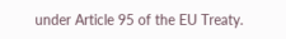under Article 95 of the EU Treaty.